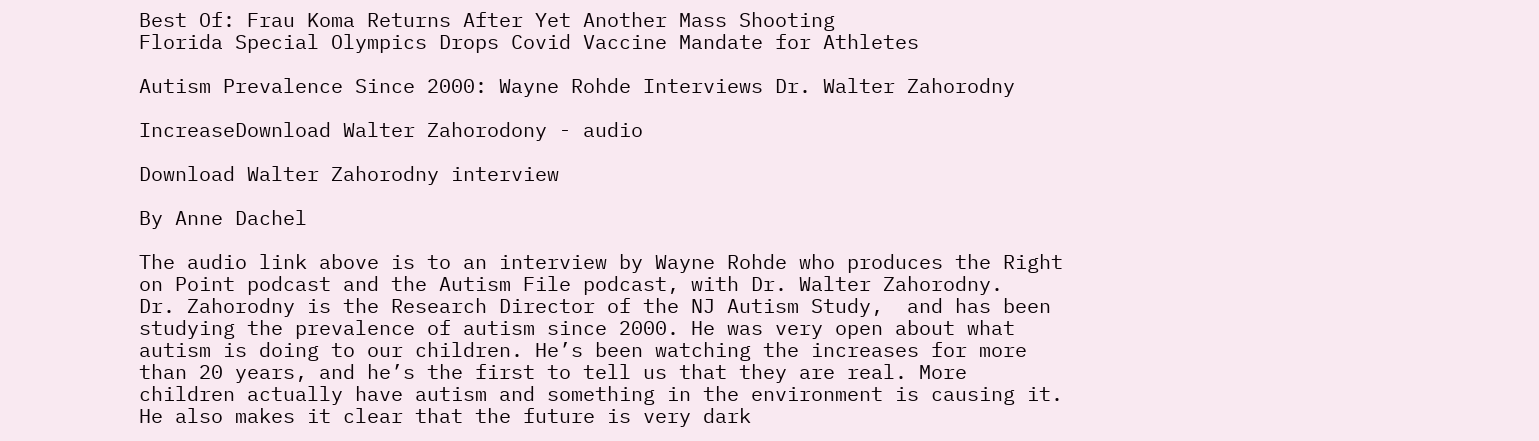Best Of: Frau Koma Returns After Yet Another Mass Shooting
Florida Special Olympics Drops Covid Vaccine Mandate for Athletes

Autism Prevalence Since 2000: Wayne Rohde Interviews Dr. Walter Zahorodny

IncreaseDownload Walter Zahorodony - audio

Download Walter Zahorodny interview

By Anne Dachel

The audio link above is to an interview by Wayne Rohde who produces the Right on Point podcast and the Autism File podcast, with Dr. Walter Zahorodny.
Dr. Zahorodny is the Research Director of the NJ Autism Study,  and has been studying the prevalence of autism since 2000. He was very open about what autism is doing to our children. He’s been watching the increases for more than 20 years, and he’s the first to tell us that they are real. More children actually have autism and something in the environment is causing it. He also makes it clear that the future is very dark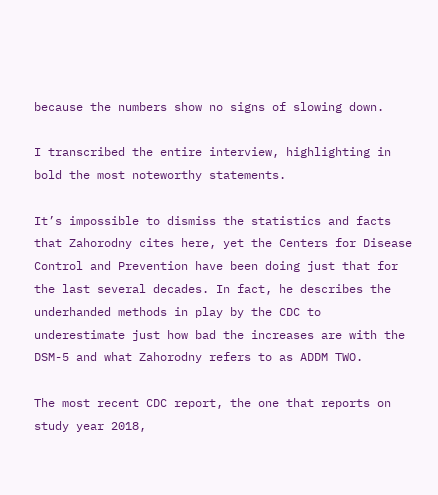because the numbers show no signs of slowing down.

I transcribed the entire interview, highlighting in bold the most noteworthy statements.

It’s impossible to dismiss the statistics and facts that Zahorodny cites here, yet the Centers for Disease Control and Prevention have been doing just that for the last several decades. In fact, he describes the underhanded methods in play by the CDC to underestimate just how bad the increases are with the DSM-5 and what Zahorodny refers to as ADDM TWO.

The most recent CDC report, the one that reports on study year 2018,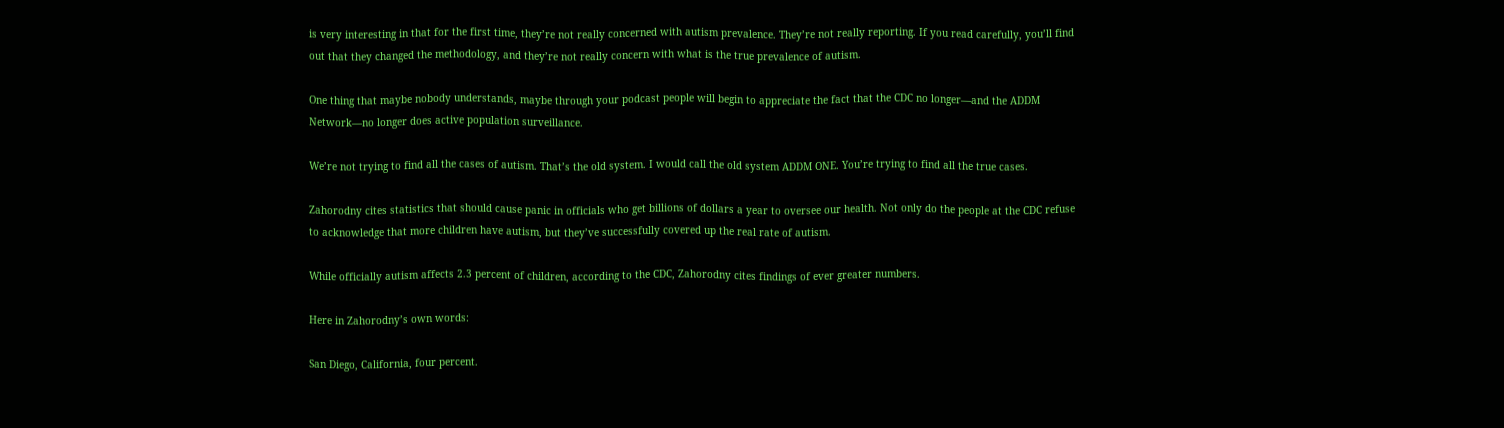is very interesting in that for the first time, they’re not really concerned with autism prevalence. They’re not really reporting. If you read carefully, you’ll find out that they changed the methodology, and they’re not really concern with what is the true prevalence of autism.

One thing that maybe nobody understands, maybe through your podcast people will begin to appreciate the fact that the CDC no longer—and the ADDM Network—no longer does active population surveillance.

We’re not trying to find all the cases of autism. That’s the old system. I would call the old system ADDM ONE. You’re trying to find all the true cases.

Zahorodny cites statistics that should cause panic in officials who get billions of dollars a year to oversee our health. Not only do the people at the CDC refuse to acknowledge that more children have autism, but they’ve successfully covered up the real rate of autism.

While officially autism affects 2.3 percent of children, according to the CDC, Zahorodny cites findings of ever greater numbers.

Here in Zahorodny’s own words:

San Diego, California, four percent.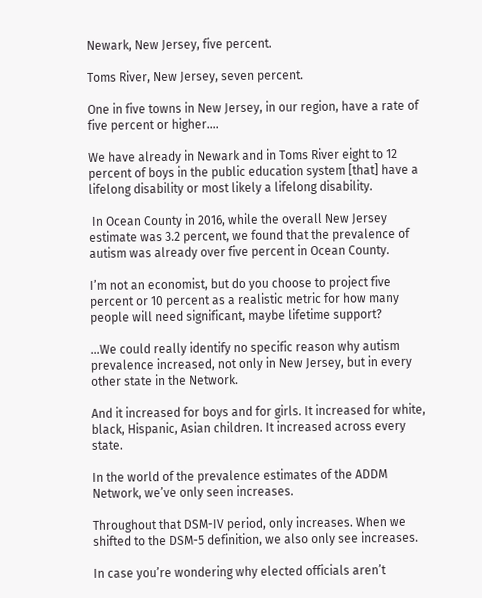Newark, New Jersey, five percent.

Toms River, New Jersey, seven percent.

One in five towns in New Jersey, in our region, have a rate of five percent or higher….

We have already in Newark and in Toms River eight to 12 percent of boys in the public education system [that] have a lifelong disability or most likely a lifelong disability.

 In Ocean County in 2016, while the overall New Jersey estimate was 3.2 percent, we found that the prevalence of autism was already over five percent in Ocean County.

I’m not an economist, but do you choose to project five percent or 10 percent as a realistic metric for how many people will need significant, maybe lifetime support?

…We could really identify no specific reason why autism prevalence increased, not only in New Jersey, but in every other state in the Network.

And it increased for boys and for girls. It increased for white, black, Hispanic, Asian children. It increased across every state.

In the world of the prevalence estimates of the ADDM Network, we’ve only seen increases.

Throughout that DSM-IV period, only increases. When we shifted to the DSM-5 definition, we also only see increases.

In case you’re wondering why elected officials aren’t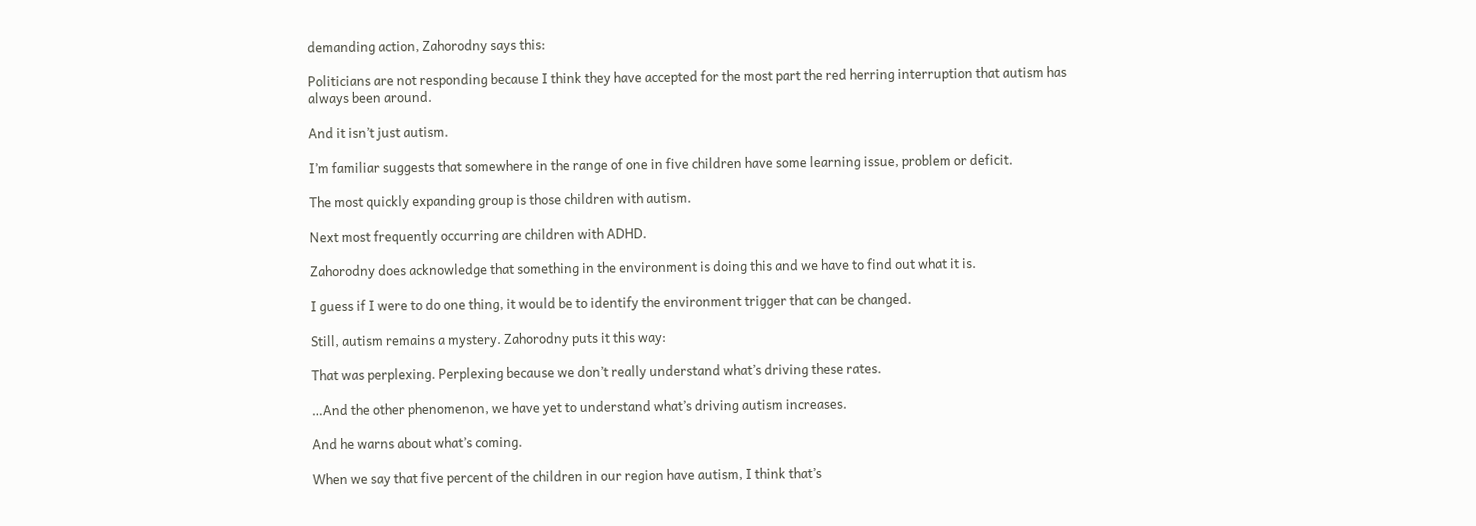demanding action, Zahorodny says this:

Politicians are not responding because I think they have accepted for the most part the red herring interruption that autism has always been around.

And it isn’t just autism.

I’m familiar suggests that somewhere in the range of one in five children have some learning issue, problem or deficit.

The most quickly expanding group is those children with autism.

Next most frequently occurring are children with ADHD.

Zahorodny does acknowledge that something in the environment is doing this and we have to find out what it is.

I guess if I were to do one thing, it would be to identify the environment trigger that can be changed.

Still, autism remains a mystery. Zahorodny puts it this way:

That was perplexing. Perplexing because we don’t really understand what’s driving these rates.

…And the other phenomenon, we have yet to understand what’s driving autism increases.

And he warns about what’s coming.

When we say that five percent of the children in our region have autism, I think that’s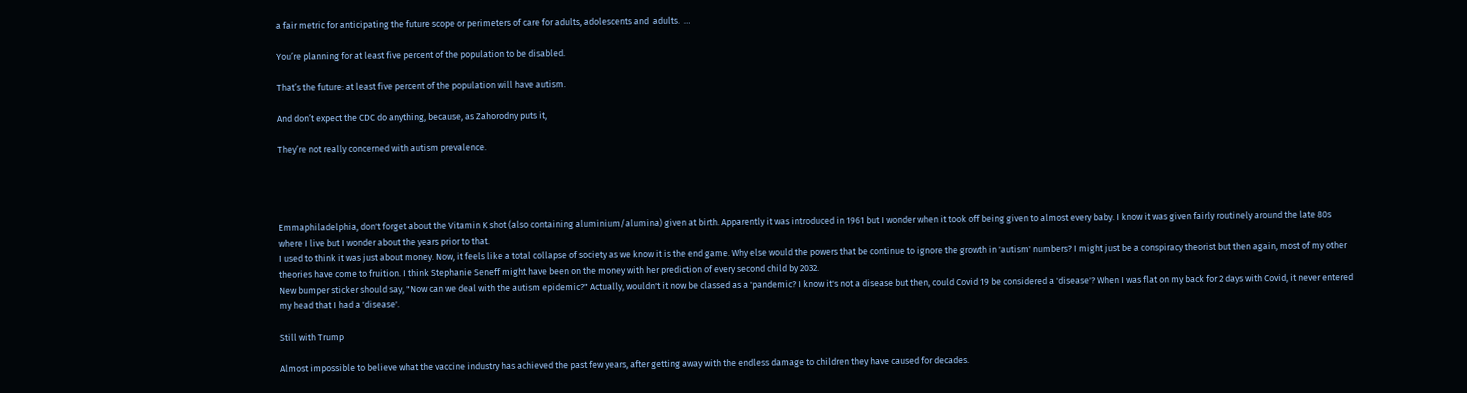a fair metric for anticipating the future scope or perimeters of care for adults, adolescents and  adults.  …

You’re planning for at least five percent of the population to be disabled.

That’s the future: at least five percent of the population will have autism.

And don’t expect the CDC do anything, because, as Zahorodny puts it,

They’re not really concerned with autism prevalence.




Emmaphiladelphia, don't forget about the Vitamin K shot (also containing aluminium/alumina) given at birth. Apparently it was introduced in 1961 but I wonder when it took off being given to almost every baby. I know it was given fairly routinely around the late 80s where I live but I wonder about the years prior to that.
I used to think it was just about money. Now, it feels like a total collapse of society as we know it is the end game. Why else would the powers that be continue to ignore the growth in 'autism' numbers? I might just be a conspiracy theorist but then again, most of my other theories have come to fruition. I think Stephanie Seneff might have been on the money with her prediction of every second child by 2032.
New bumper sticker should say, "Now can we deal with the autism epidemic?" Actually, wouldn't it now be classed as a 'pandemic? I know it's not a disease but then, could Covid 19 be considered a 'disease'? When I was flat on my back for 2 days with Covid, it never entered my head that I had a 'disease'.

Still with Trump

Almost impossible to believe what the vaccine industry has achieved the past few years, after getting away with the endless damage to children they have caused for decades.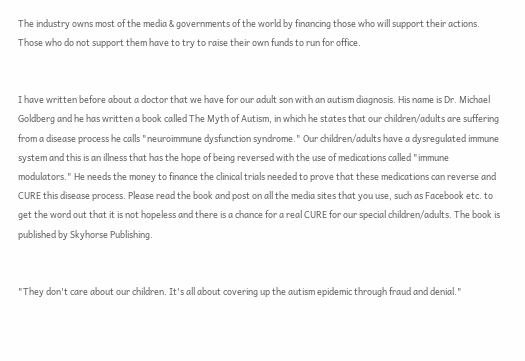The industry owns most of the media & governments of the world by financing those who will support their actions. Those who do not support them have to try to raise their own funds to run for office.


I have written before about a doctor that we have for our adult son with an autism diagnosis. His name is Dr. Michael Goldberg and he has written a book called The Myth of Autism, in which he states that our children/adults are suffering from a disease process he calls "neuroimmune dysfunction syndrome." Our children/adults have a dysregulated immune system and this is an illness that has the hope of being reversed with the use of medications called "immune modulators." He needs the money to finance the clinical trials needed to prove that these medications can reverse and CURE this disease process. Please read the book and post on all the media sites that you use, such as Facebook etc. to get the word out that it is not hopeless and there is a chance for a real CURE for our special children/adults. The book is published by Skyhorse Publishing.


"They don't care about our children. It's all about covering up the autism epidemic through fraud and denial."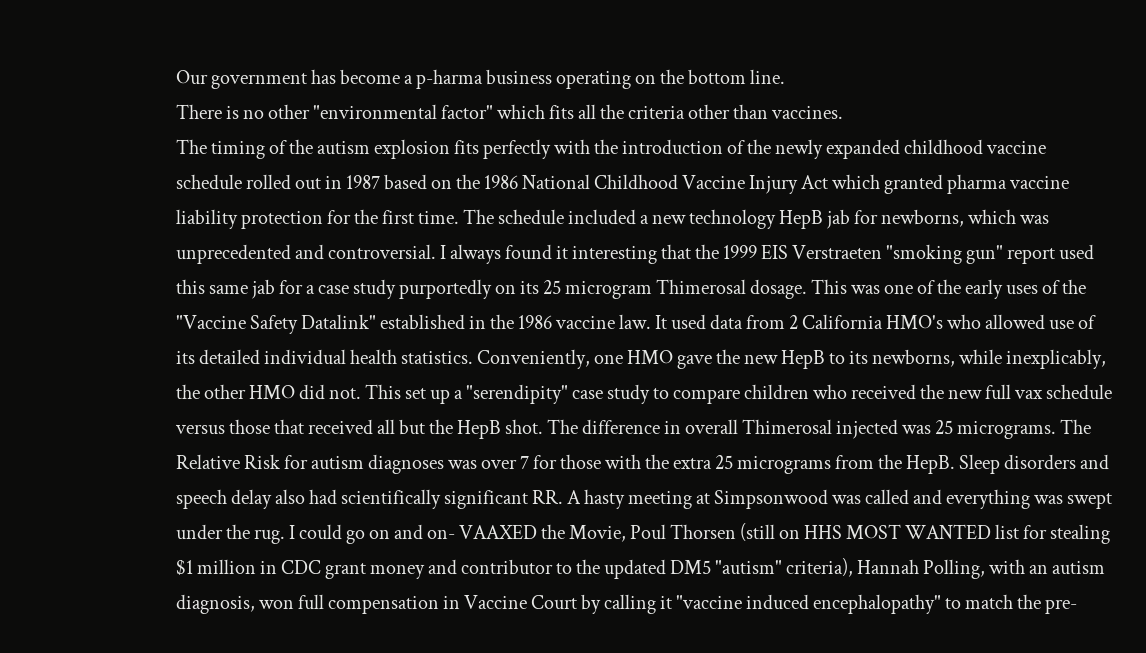Our government has become a p-harma business operating on the bottom line.
There is no other "environmental factor" which fits all the criteria other than vaccines.
The timing of the autism explosion fits perfectly with the introduction of the newly expanded childhood vaccine schedule rolled out in 1987 based on the 1986 National Childhood Vaccine Injury Act which granted pharma vaccine liability protection for the first time. The schedule included a new technology HepB jab for newborns, which was unprecedented and controversial. I always found it interesting that the 1999 EIS Verstraeten "smoking gun" report used this same jab for a case study purportedly on its 25 microgram Thimerosal dosage. This was one of the early uses of the "Vaccine Safety Datalink" established in the 1986 vaccine law. It used data from 2 California HMO's who allowed use of its detailed individual health statistics. Conveniently, one HMO gave the new HepB to its newborns, while inexplicably, the other HMO did not. This set up a "serendipity" case study to compare children who received the new full vax schedule versus those that received all but the HepB shot. The difference in overall Thimerosal injected was 25 micrograms. The Relative Risk for autism diagnoses was over 7 for those with the extra 25 micrograms from the HepB. Sleep disorders and speech delay also had scientifically significant RR. A hasty meeting at Simpsonwood was called and everything was swept under the rug. I could go on and on- VAAXED the Movie, Poul Thorsen (still on HHS MOST WANTED list for stealing $1 million in CDC grant money and contributor to the updated DM5 "autism" criteria), Hannah Polling, with an autism diagnosis, won full compensation in Vaccine Court by calling it "vaccine induced encephalopathy" to match the pre-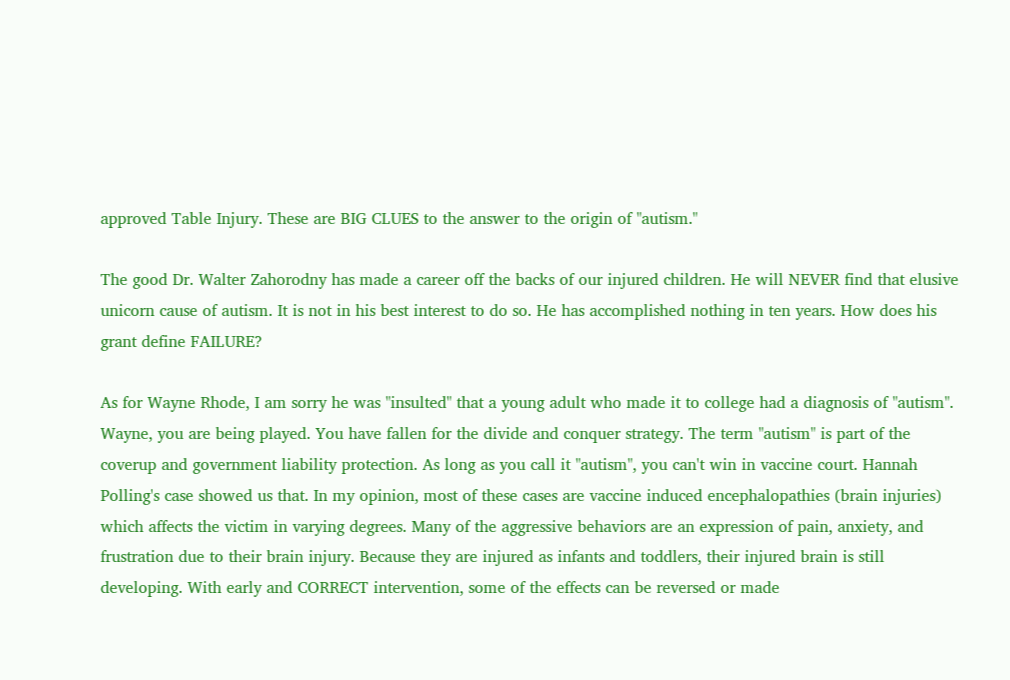approved Table Injury. These are BIG CLUES to the answer to the origin of "autism."

The good Dr. Walter Zahorodny has made a career off the backs of our injured children. He will NEVER find that elusive unicorn cause of autism. It is not in his best interest to do so. He has accomplished nothing in ten years. How does his grant define FAILURE?

As for Wayne Rhode, I am sorry he was "insulted" that a young adult who made it to college had a diagnosis of "autism". Wayne, you are being played. You have fallen for the divide and conquer strategy. The term "autism" is part of the coverup and government liability protection. As long as you call it "autism", you can't win in vaccine court. Hannah Polling's case showed us that. In my opinion, most of these cases are vaccine induced encephalopathies (brain injuries) which affects the victim in varying degrees. Many of the aggressive behaviors are an expression of pain, anxiety, and frustration due to their brain injury. Because they are injured as infants and toddlers, their injured brain is still developing. With early and CORRECT intervention, some of the effects can be reversed or made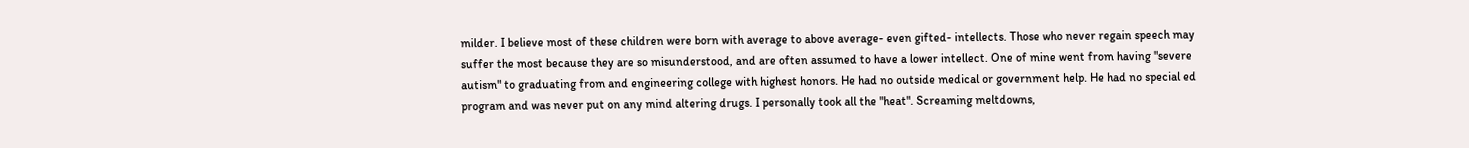milder. I believe most of these children were born with average to above average- even gifted- intellects. Those who never regain speech may suffer the most because they are so misunderstood, and are often assumed to have a lower intellect. One of mine went from having "severe autism" to graduating from and engineering college with highest honors. He had no outside medical or government help. He had no special ed program and was never put on any mind altering drugs. I personally took all the "heat". Screaming meltdowns,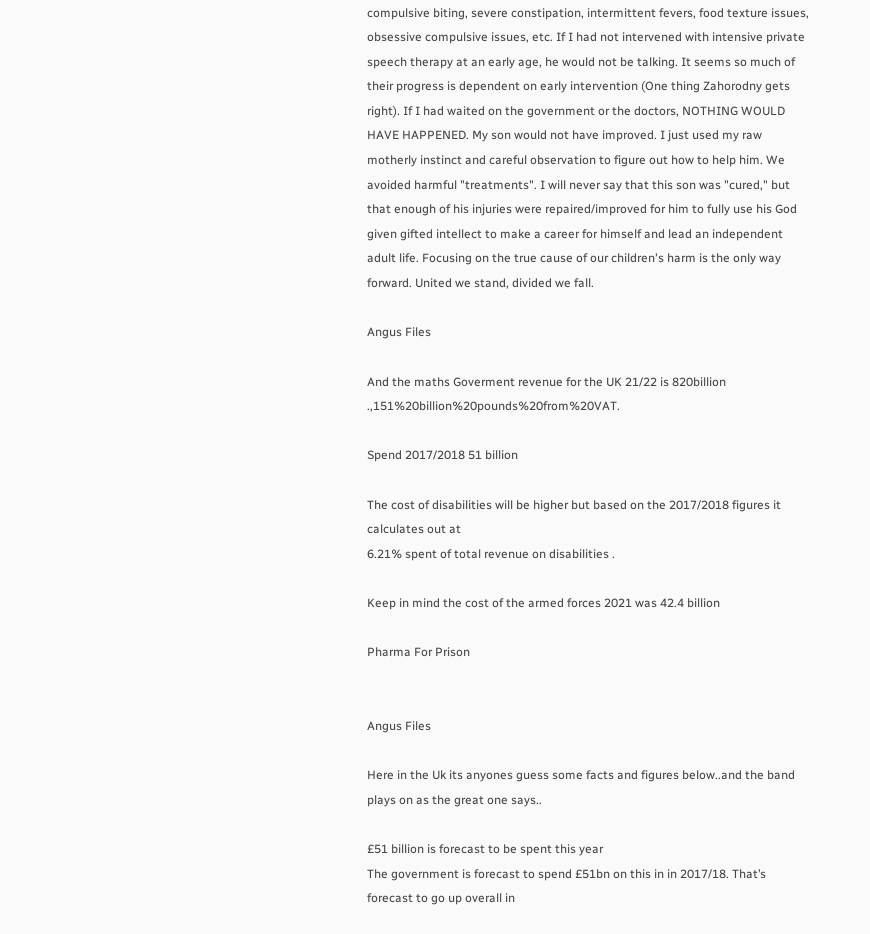compulsive biting, severe constipation, intermittent fevers, food texture issues, obsessive compulsive issues, etc. If I had not intervened with intensive private speech therapy at an early age, he would not be talking. It seems so much of their progress is dependent on early intervention (One thing Zahorodny gets right). If I had waited on the government or the doctors, NOTHING WOULD HAVE HAPPENED. My son would not have improved. I just used my raw motherly instinct and careful observation to figure out how to help him. We avoided harmful "treatments". I will never say that this son was "cured," but that enough of his injuries were repaired/improved for him to fully use his God given gifted intellect to make a career for himself and lead an independent adult life. Focusing on the true cause of our children's harm is the only way forward. United we stand, divided we fall.

Angus Files

And the maths Goverment revenue for the UK 21/22 is 820billion .,151%20billion%20pounds%20from%20VAT.

Spend 2017/2018 51 billion

The cost of disabilities will be higher but based on the 2017/2018 figures it calculates out at
6.21% spent of total revenue on disabilities .

Keep in mind the cost of the armed forces 2021 was 42.4 billion

Pharma For Prison


Angus Files

Here in the Uk its anyones guess some facts and figures below..and the band plays on as the great one says..

£51 billion is forecast to be spent this year
The government is forecast to spend £51bn on this in in 2017/18. That’s forecast to go up overall in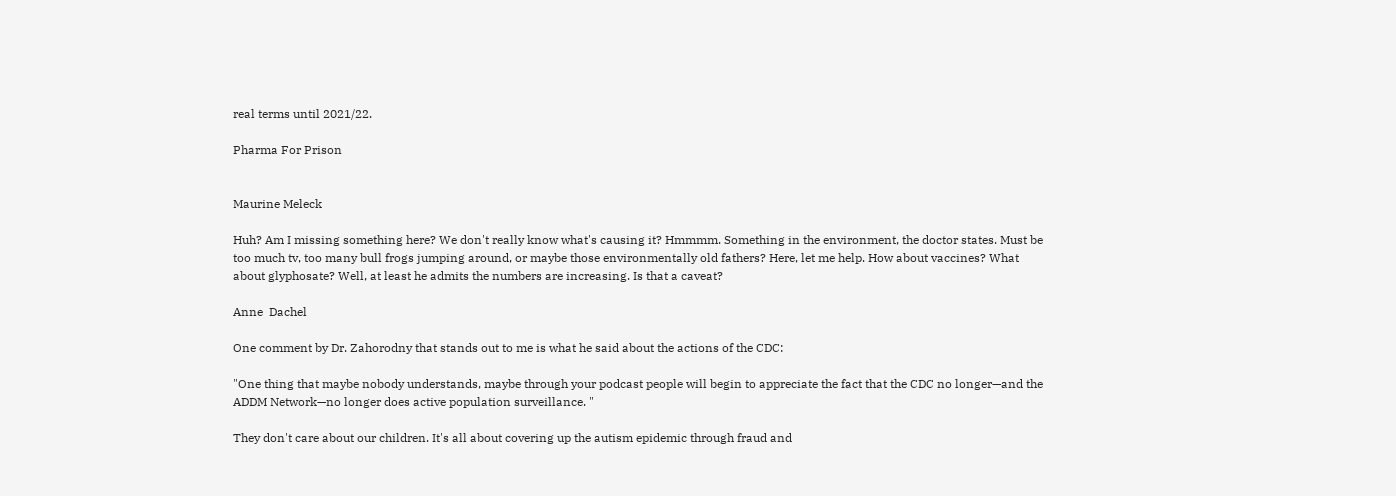real terms until 2021/22.

Pharma For Prison


Maurine Meleck

Huh? Am I missing something here? We don't really know what's causing it? Hmmmm. Something in the environment, the doctor states. Must be too much tv, too many bull frogs jumping around, or maybe those environmentally old fathers? Here, let me help. How about vaccines? What about glyphosate? Well, at least he admits the numbers are increasing. Is that a caveat?

Anne  Dachel

One comment by Dr. Zahorodny that stands out to me is what he said about the actions of the CDC:

"One thing that maybe nobody understands, maybe through your podcast people will begin to appreciate the fact that the CDC no longer—and the ADDM Network—no longer does active population surveillance. "

They don't care about our children. It's all about covering up the autism epidemic through fraud and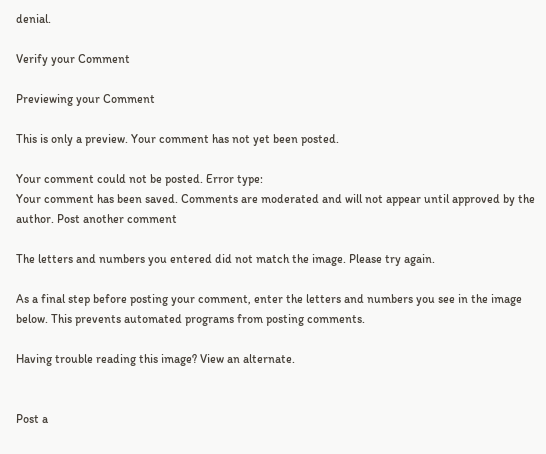denial.

Verify your Comment

Previewing your Comment

This is only a preview. Your comment has not yet been posted.

Your comment could not be posted. Error type:
Your comment has been saved. Comments are moderated and will not appear until approved by the author. Post another comment

The letters and numbers you entered did not match the image. Please try again.

As a final step before posting your comment, enter the letters and numbers you see in the image below. This prevents automated programs from posting comments.

Having trouble reading this image? View an alternate.


Post a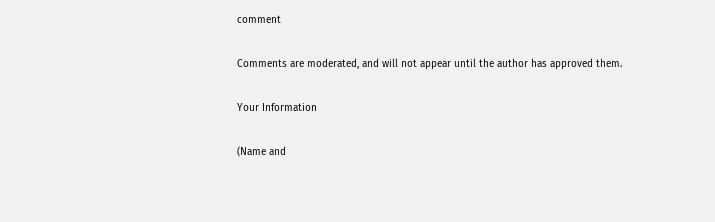comment

Comments are moderated, and will not appear until the author has approved them.

Your Information

(Name and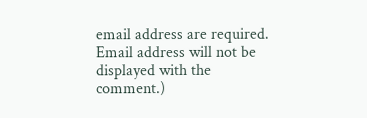email address are required. Email address will not be displayed with the comment.)